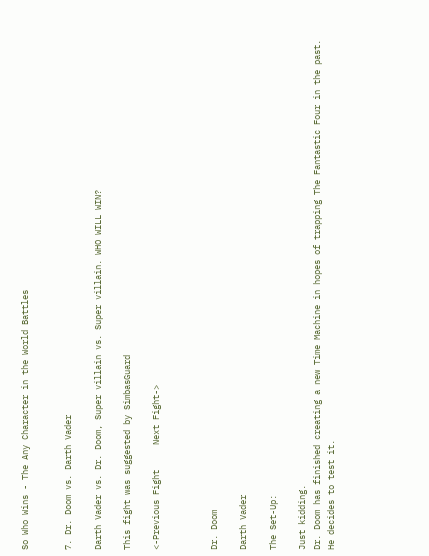So Who Wins - The Any Character in the World Battles


7. Dr. Doom vs. Darth Vader

Darth Vader vs. Dr. Doom, Super villain vs. Super villain. WHO WILL WIN?

This fight was suggested by SimbasGuard

<-Previous Fight     Next Fight->



Dr. Doom

Darth Vader

The Set-Up:

Just kidding.
Dr. Doom has finished creating a new Time Machine in hopes of trapping The Fantastic Four in the past. He decides to test it.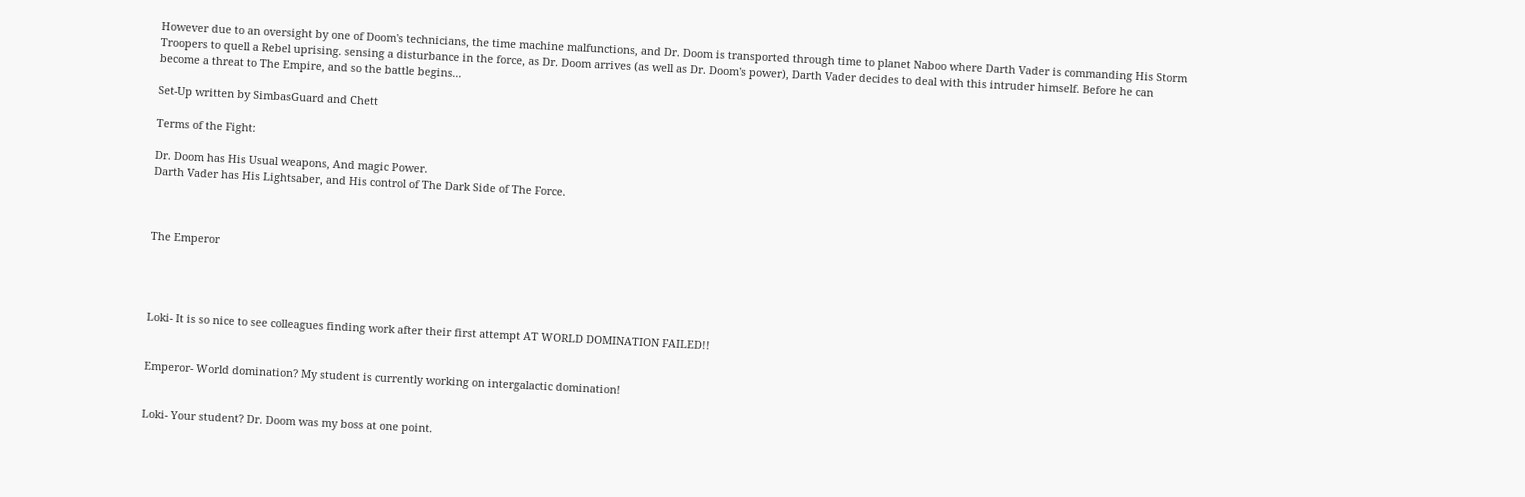However due to an oversight by one of Doom's technicians, the time machine malfunctions, and Dr. Doom is transported through time to planet Naboo where Darth Vader is commanding His Storm Troopers to quell a Rebel uprising. sensing a disturbance in the force, as Dr. Doom arrives (as well as Dr. Doom's power), Darth Vader decides to deal with this intruder himself. Before he can become a threat to The Empire, and so the battle begins...

Set-Up written by SimbasGuard and Chett

Terms of the Fight:

Dr. Doom has His Usual weapons, And magic Power.
Darth Vader has His Lightsaber, and His control of The Dark Side of The Force.



The Emperor




Loki- It is so nice to see colleagues finding work after their first attempt AT WORLD DOMINATION FAILED!!


Emperor- World domination? My student is currently working on intergalactic domination!


Loki- Your student? Dr. Doom was my boss at one point.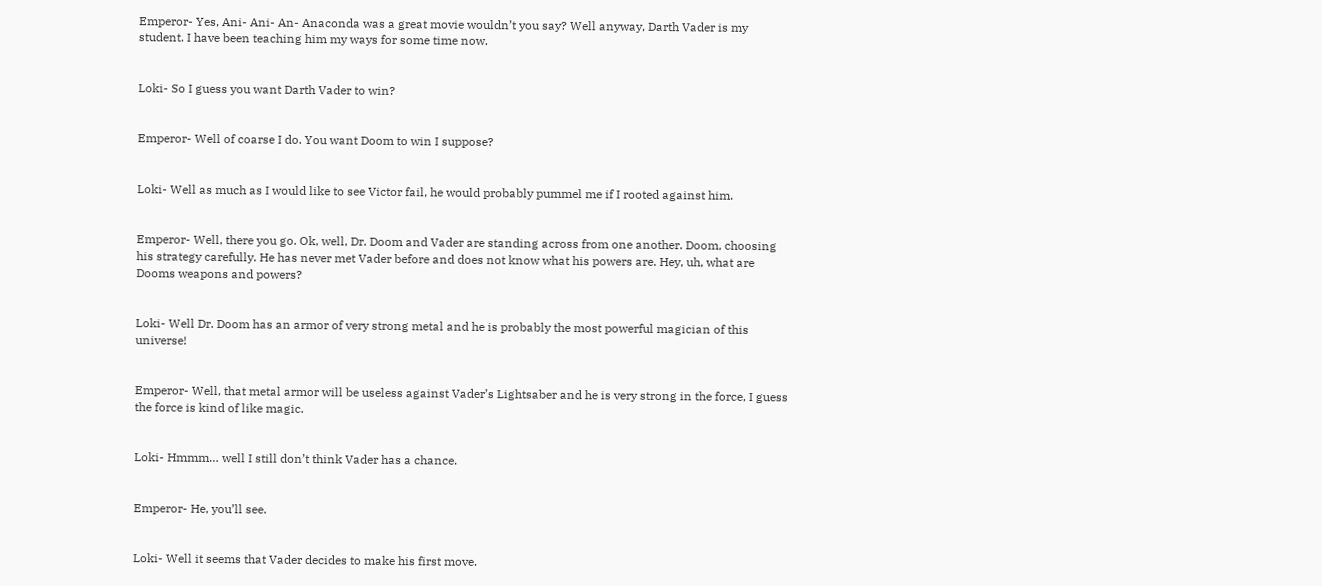Emperor- Yes, Ani- Ani- An- Anaconda was a great movie wouldn’t you say? Well anyway, Darth Vader is my student. I have been teaching him my ways for some time now.


Loki- So I guess you want Darth Vader to win?


Emperor- Well of coarse I do. You want Doom to win I suppose?


Loki- Well as much as I would like to see Victor fail, he would probably pummel me if I rooted against him.


Emperor- Well, there you go. Ok, well, Dr. Doom and Vader are standing across from one another. Doom, choosing his strategy carefully. He has never met Vader before and does not know what his powers are. Hey, uh, what are Dooms weapons and powers?


Loki- Well Dr. Doom has an armor of very strong metal and he is probably the most powerful magician of this universe!


Emperor- Well, that metal armor will be useless against Vader’s Lightsaber and he is very strong in the force, I guess the force is kind of like magic.


Loki- Hmmm… well I still don’t think Vader has a chance.


Emperor- He, you’ll see.


Loki- Well it seems that Vader decides to make his first move.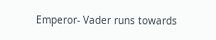Emperor- Vader runs towards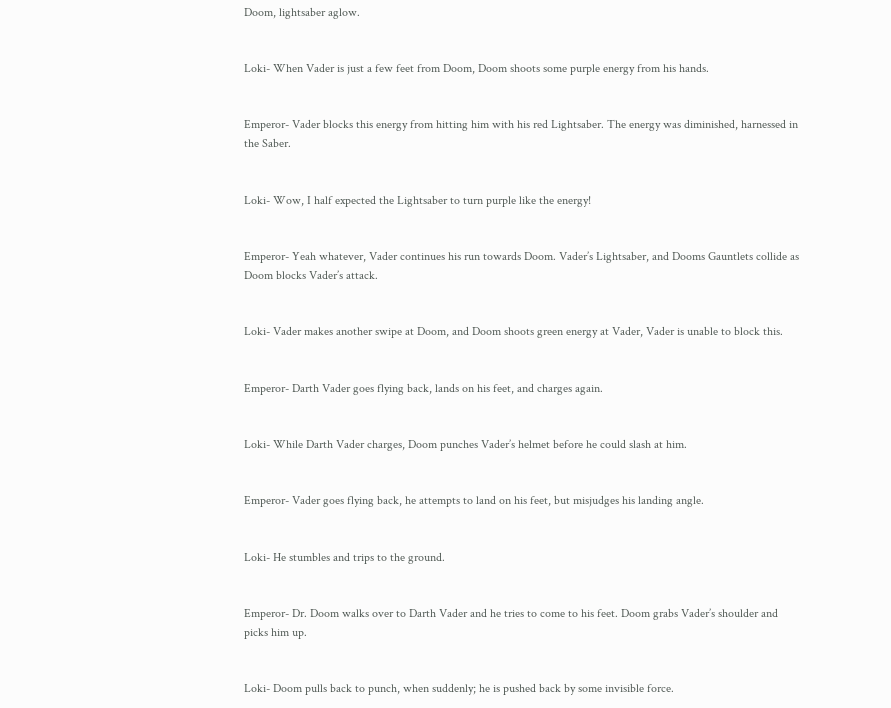Doom, lightsaber aglow.


Loki- When Vader is just a few feet from Doom, Doom shoots some purple energy from his hands.


Emperor- Vader blocks this energy from hitting him with his red Lightsaber. The energy was diminished, harnessed in the Saber.


Loki- Wow, I half expected the Lightsaber to turn purple like the energy!


Emperor- Yeah whatever, Vader continues his run towards Doom. Vader’s Lightsaber, and Dooms Gauntlets collide as Doom blocks Vader’s attack.


Loki- Vader makes another swipe at Doom, and Doom shoots green energy at Vader, Vader is unable to block this.


Emperor- Darth Vader goes flying back, lands on his feet, and charges again.


Loki- While Darth Vader charges, Doom punches Vader’s helmet before he could slash at him.


Emperor- Vader goes flying back, he attempts to land on his feet, but misjudges his landing angle.


Loki- He stumbles and trips to the ground.


Emperor- Dr. Doom walks over to Darth Vader and he tries to come to his feet. Doom grabs Vader’s shoulder and picks him up.


Loki- Doom pulls back to punch, when suddenly; he is pushed back by some invisible force.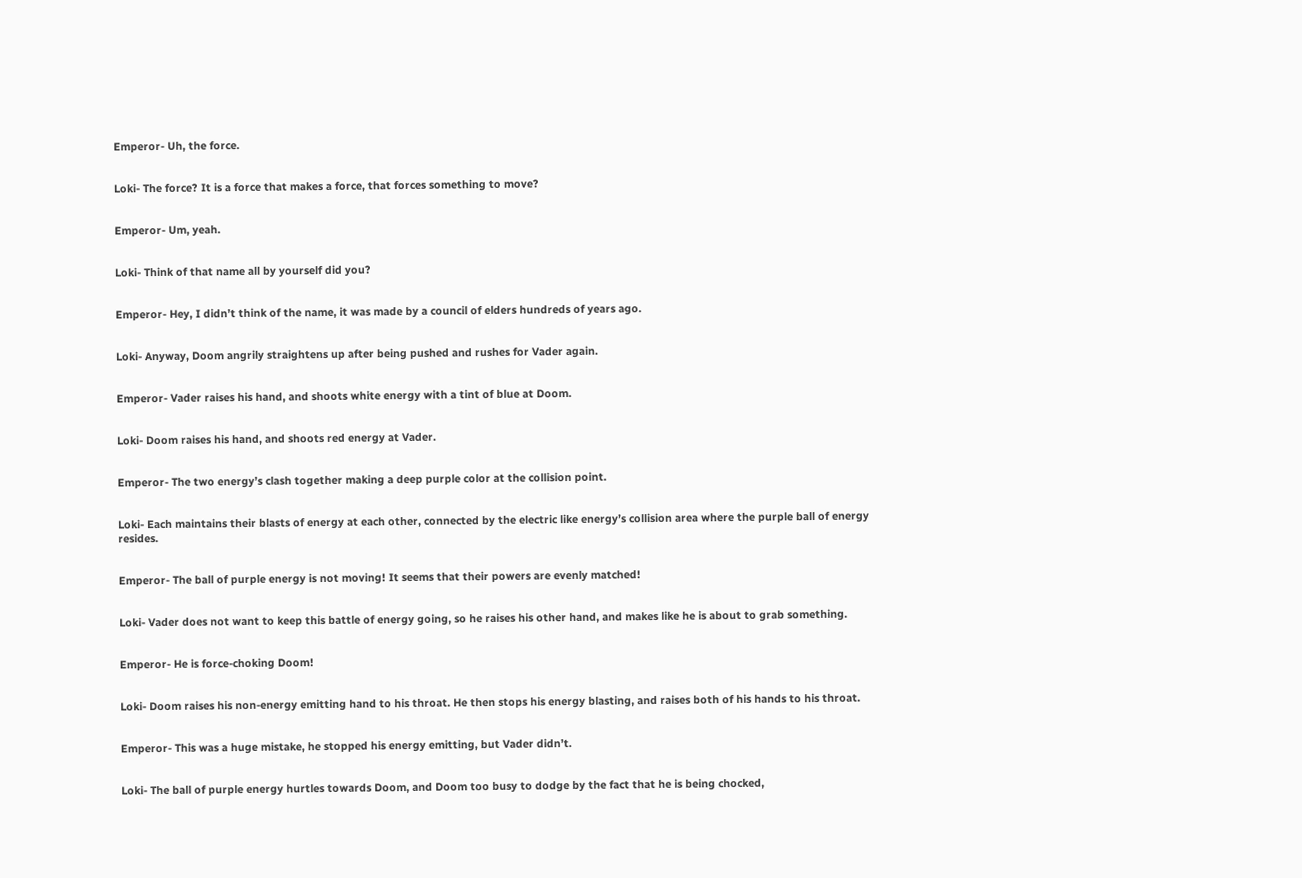Emperor- Uh, the force.


Loki- The force? It is a force that makes a force, that forces something to move?


Emperor- Um, yeah.


Loki- Think of that name all by yourself did you?


Emperor- Hey, I didn’t think of the name, it was made by a council of elders hundreds of years ago.


Loki- Anyway, Doom angrily straightens up after being pushed and rushes for Vader again.


Emperor- Vader raises his hand, and shoots white energy with a tint of blue at Doom.


Loki- Doom raises his hand, and shoots red energy at Vader.


Emperor- The two energy’s clash together making a deep purple color at the collision point.


Loki- Each maintains their blasts of energy at each other, connected by the electric like energy’s collision area where the purple ball of energy resides.


Emperor- The ball of purple energy is not moving! It seems that their powers are evenly matched!


Loki- Vader does not want to keep this battle of energy going, so he raises his other hand, and makes like he is about to grab something.


Emperor- He is force-choking Doom!


Loki- Doom raises his non-energy emitting hand to his throat. He then stops his energy blasting, and raises both of his hands to his throat.


Emperor- This was a huge mistake, he stopped his energy emitting, but Vader didn’t.


Loki- The ball of purple energy hurtles towards Doom, and Doom too busy to dodge by the fact that he is being chocked,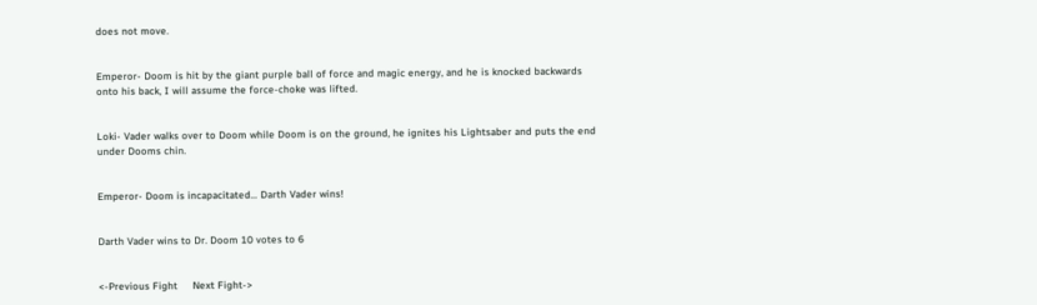does not move.


Emperor- Doom is hit by the giant purple ball of force and magic energy, and he is knocked backwards onto his back, I will assume the force-choke was lifted.


Loki- Vader walks over to Doom while Doom is on the ground, he ignites his Lightsaber and puts the end under Dooms chin.


Emperor- Doom is incapacitated… Darth Vader wins!


Darth Vader wins to Dr. Doom 10 votes to 6


<-Previous Fight     Next Fight->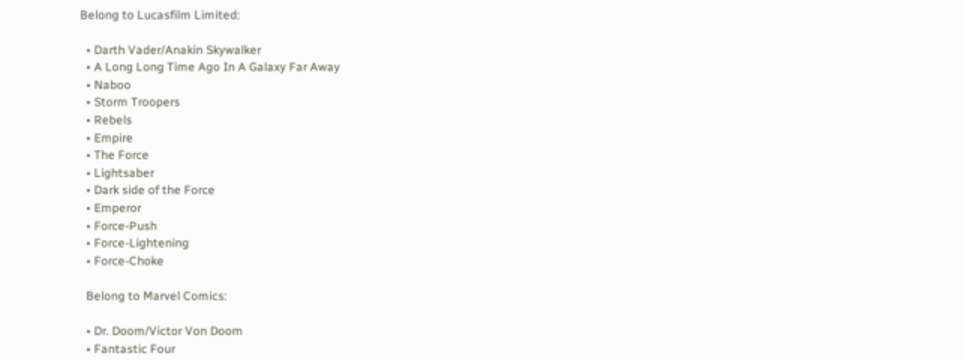Belong to Lucasfilm Limited:

  • Darth Vader/Anakin Skywalker
  • A Long Long Time Ago In A Galaxy Far Away
  • Naboo
  • Storm Troopers
  • Rebels
  • Empire
  • The Force
  • Lightsaber
  • Dark side of the Force
  • Emperor
  • Force-Push
  • Force-Lightening
  • Force-Choke

  Belong to Marvel Comics:

  • Dr. Doom/Victor Von Doom
  • Fantastic Four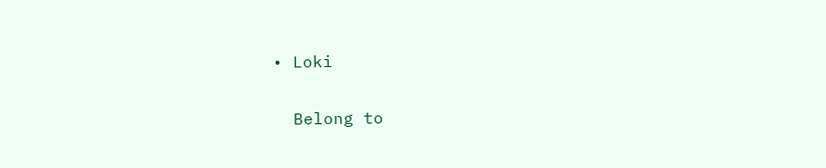• Loki

  Belong to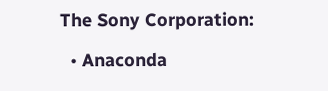The Sony Corporation:

  • Anaconda